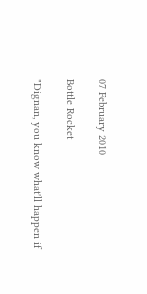07 February 2010

Bottle Rocket

"Dignan, you know what'll happen if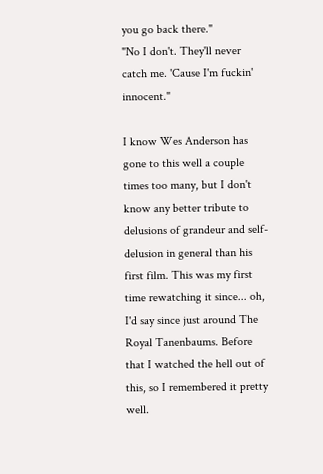you go back there."
"No I don't. They'll never catch me. 'Cause I'm fuckin' innocent."

I know Wes Anderson has gone to this well a couple times too many, but I don't know any better tribute to delusions of grandeur and self-delusion in general than his first film. This was my first time rewatching it since... oh, I'd say since just around The Royal Tanenbaums. Before that I watched the hell out of this, so I remembered it pretty well.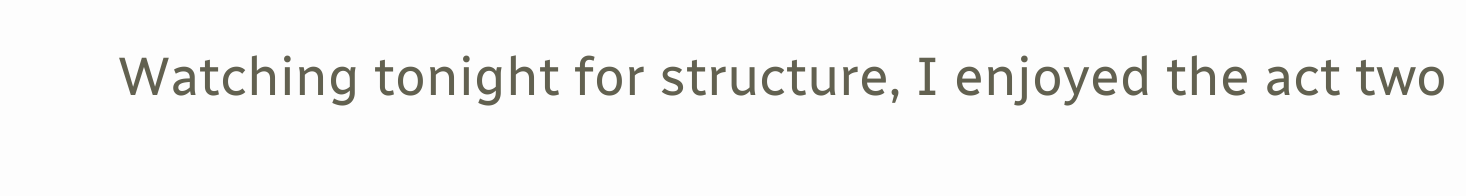Watching tonight for structure, I enjoyed the act two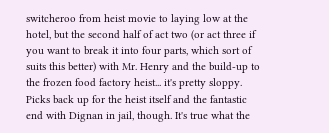switcheroo from heist movie to laying low at the hotel, but the second half of act two (or act three if you want to break it into four parts, which sort of suits this better) with Mr. Henry and the build-up to the frozen food factory heist... it's pretty sloppy. Picks back up for the heist itself and the fantastic end with Dignan in jail, though. It's true what the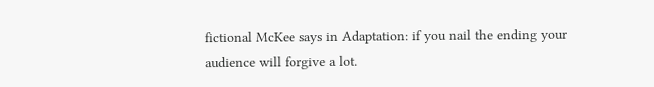fictional McKee says in Adaptation: if you nail the ending your audience will forgive a lot.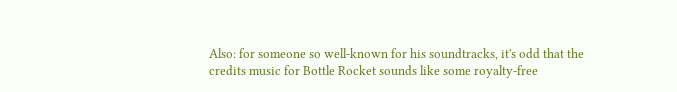Also: for someone so well-known for his soundtracks, it's odd that the credits music for Bottle Rocket sounds like some royalty-free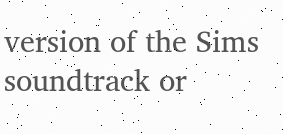version of the Sims soundtrack or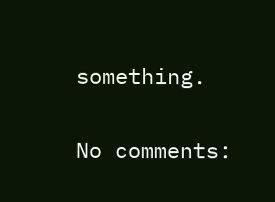something.

No comments: